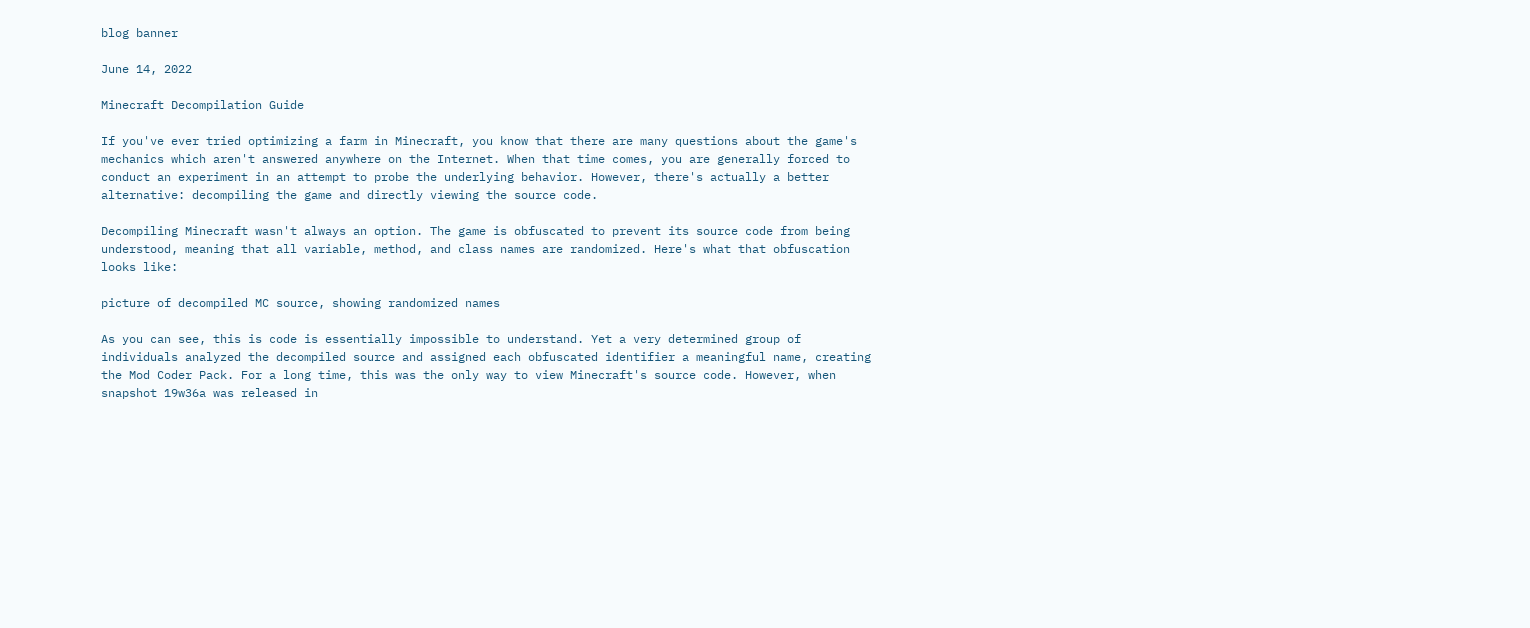blog banner

June 14, 2022

Minecraft Decompilation Guide

If you've ever tried optimizing a farm in Minecraft, you know that there are many questions about the game's mechanics which aren't answered anywhere on the Internet. When that time comes, you are generally forced to conduct an experiment in an attempt to probe the underlying behavior. However, there's actually a better alternative: decompiling the game and directly viewing the source code.

Decompiling Minecraft wasn't always an option. The game is obfuscated to prevent its source code from being understood, meaning that all variable, method, and class names are randomized. Here's what that obfuscation looks like:

picture of decompiled MC source, showing randomized names

As you can see, this is code is essentially impossible to understand. Yet a very determined group of individuals analyzed the decompiled source and assigned each obfuscated identifier a meaningful name, creating the Mod Coder Pack. For a long time, this was the only way to view Minecraft's source code. However, when snapshot 19w36a was released in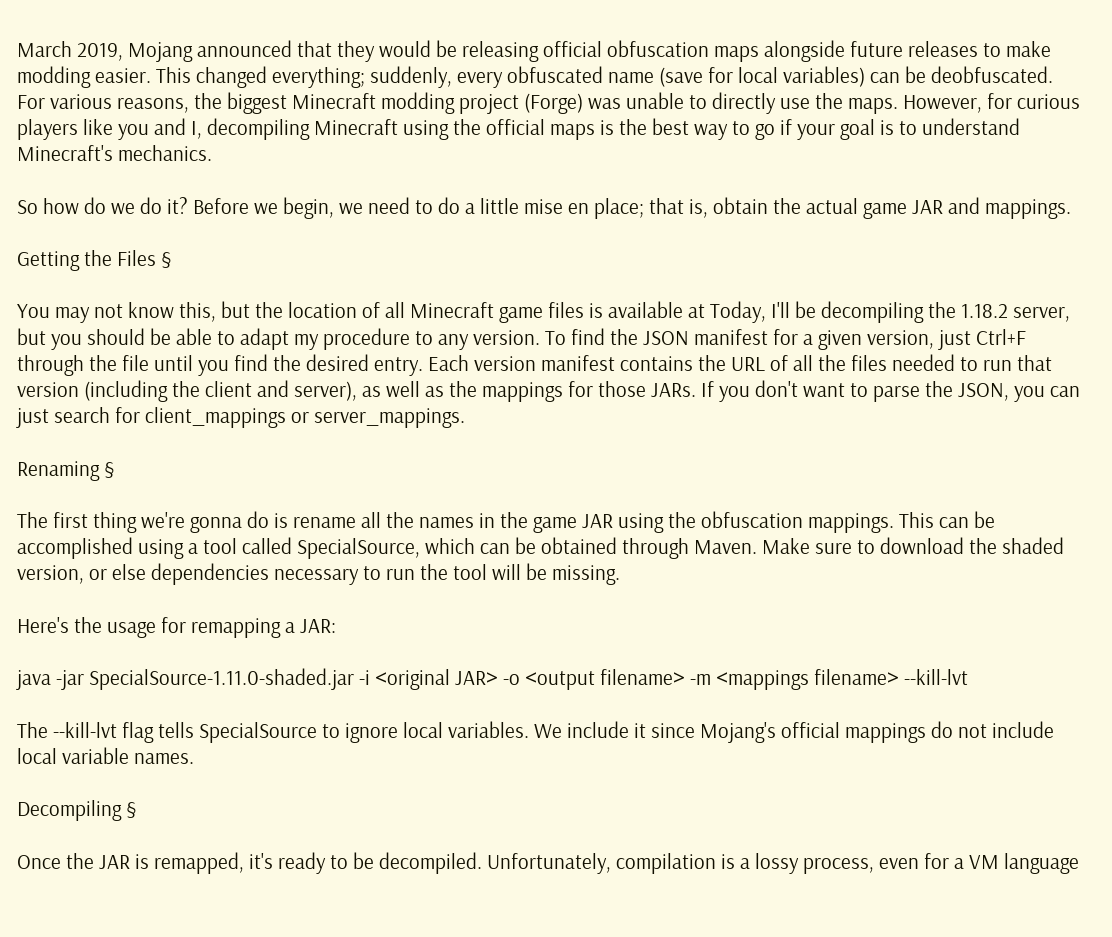March 2019, Mojang announced that they would be releasing official obfuscation maps alongside future releases to make modding easier. This changed everything; suddenly, every obfuscated name (save for local variables) can be deobfuscated. For various reasons, the biggest Minecraft modding project (Forge) was unable to directly use the maps. However, for curious players like you and I, decompiling Minecraft using the official maps is the best way to go if your goal is to understand Minecraft's mechanics.

So how do we do it? Before we begin, we need to do a little mise en place; that is, obtain the actual game JAR and mappings.

Getting the Files §

You may not know this, but the location of all Minecraft game files is available at Today, I'll be decompiling the 1.18.2 server, but you should be able to adapt my procedure to any version. To find the JSON manifest for a given version, just Ctrl+F through the file until you find the desired entry. Each version manifest contains the URL of all the files needed to run that version (including the client and server), as well as the mappings for those JARs. If you don't want to parse the JSON, you can just search for client_mappings or server_mappings.

Renaming §

The first thing we're gonna do is rename all the names in the game JAR using the obfuscation mappings. This can be accomplished using a tool called SpecialSource, which can be obtained through Maven. Make sure to download the shaded version, or else dependencies necessary to run the tool will be missing.

Here's the usage for remapping a JAR:

java -jar SpecialSource-1.11.0-shaded.jar -i <original JAR> -o <output filename> -m <mappings filename> --kill-lvt

The --kill-lvt flag tells SpecialSource to ignore local variables. We include it since Mojang's official mappings do not include local variable names.

Decompiling §

Once the JAR is remapped, it's ready to be decompiled. Unfortunately, compilation is a lossy process, even for a VM language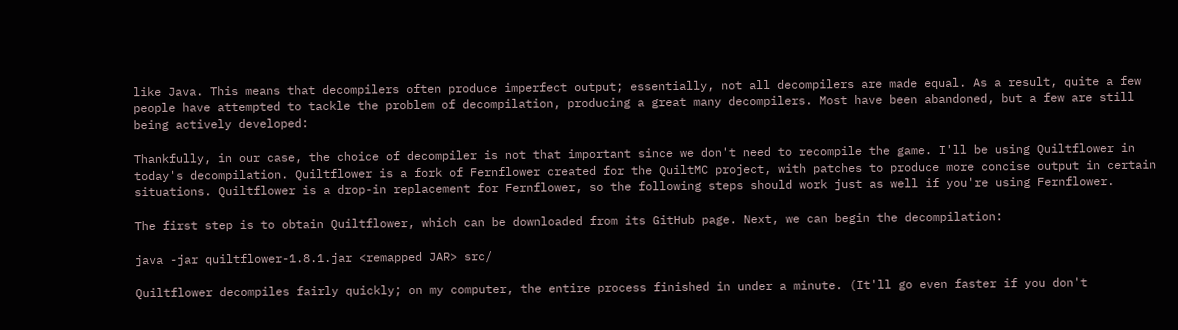like Java. This means that decompilers often produce imperfect output; essentially, not all decompilers are made equal. As a result, quite a few people have attempted to tackle the problem of decompilation, producing a great many decompilers. Most have been abandoned, but a few are still being actively developed:

Thankfully, in our case, the choice of decompiler is not that important since we don't need to recompile the game. I'll be using Quiltflower in today's decompilation. Quiltflower is a fork of Fernflower created for the QuiltMC project, with patches to produce more concise output in certain situations. Quiltflower is a drop-in replacement for Fernflower, so the following steps should work just as well if you're using Fernflower.

The first step is to obtain Quiltflower, which can be downloaded from its GitHub page. Next, we can begin the decompilation:

java -jar quiltflower-1.8.1.jar <remapped JAR> src/

Quiltflower decompiles fairly quickly; on my computer, the entire process finished in under a minute. (It'll go even faster if you don't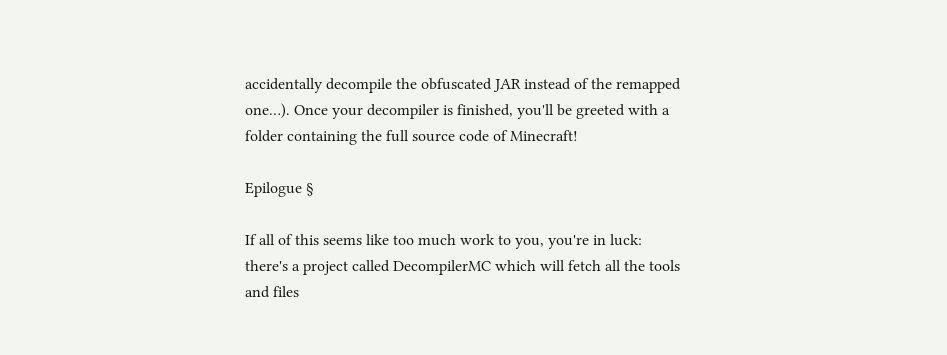accidentally decompile the obfuscated JAR instead of the remapped one…). Once your decompiler is finished, you'll be greeted with a folder containing the full source code of Minecraft!

Epilogue §

If all of this seems like too much work to you, you're in luck: there's a project called DecompilerMC which will fetch all the tools and files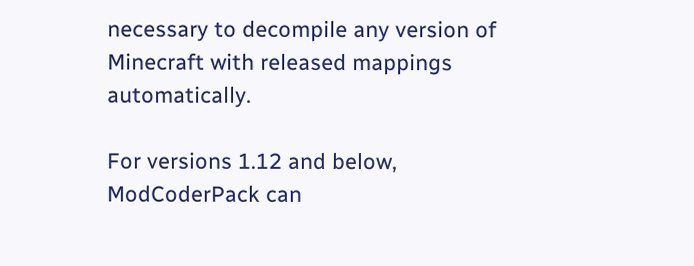necessary to decompile any version of Minecraft with released mappings automatically.

For versions 1.12 and below, ModCoderPack can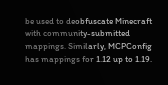be used to deobfuscate Minecraft with community-submitted mappings. Similarly, MCPConfig has mappings for 1.12 up to 1.19.